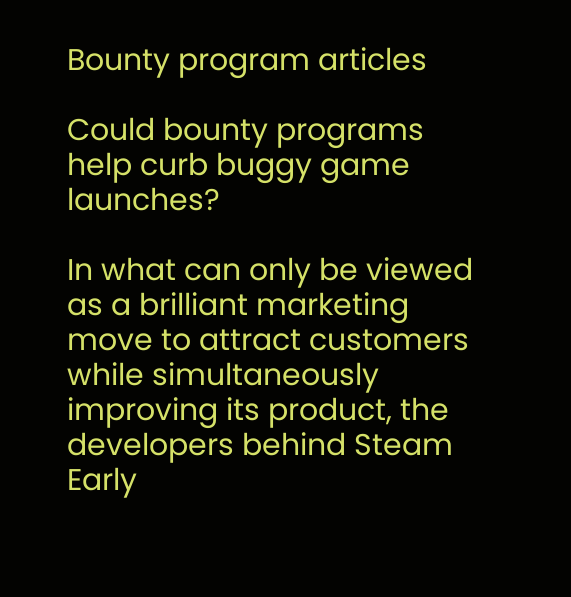Bounty program articles

Could bounty programs help curb buggy game launches?

In what can only be viewed as a brilliant marketing move to attract customers while simultaneously improving its product, the developers behind Steam Early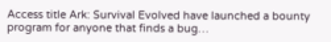Access title Ark: Survival Evolved have launched a bounty program for anyone that finds a bug…